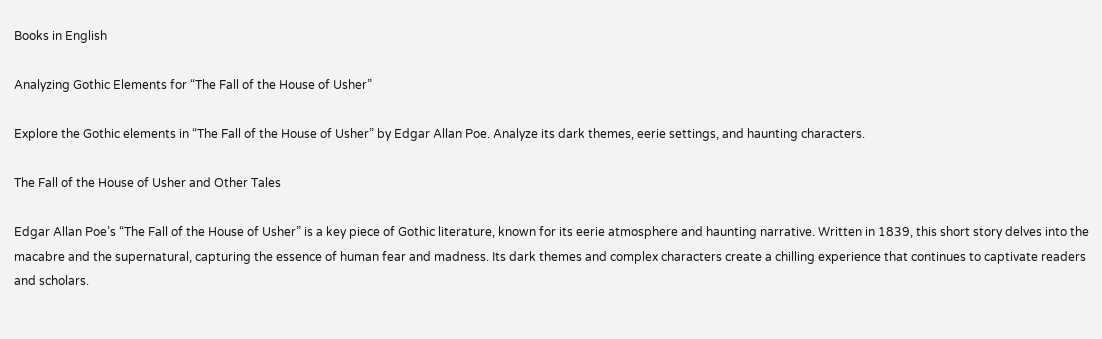Books in English

Analyzing Gothic Elements for “The Fall of the House of Usher”

Explore the Gothic elements in “The Fall of the House of Usher” by Edgar Allan Poe. Analyze its dark themes, eerie settings, and haunting characters.

The Fall of the House of Usher and Other Tales

Edgar Allan Poe’s “The Fall of the House of Usher” is a key piece of Gothic literature, known for its eerie atmosphere and haunting narrative. Written in 1839, this short story delves into the macabre and the supernatural, capturing the essence of human fear and madness. Its dark themes and complex characters create a chilling experience that continues to captivate readers and scholars.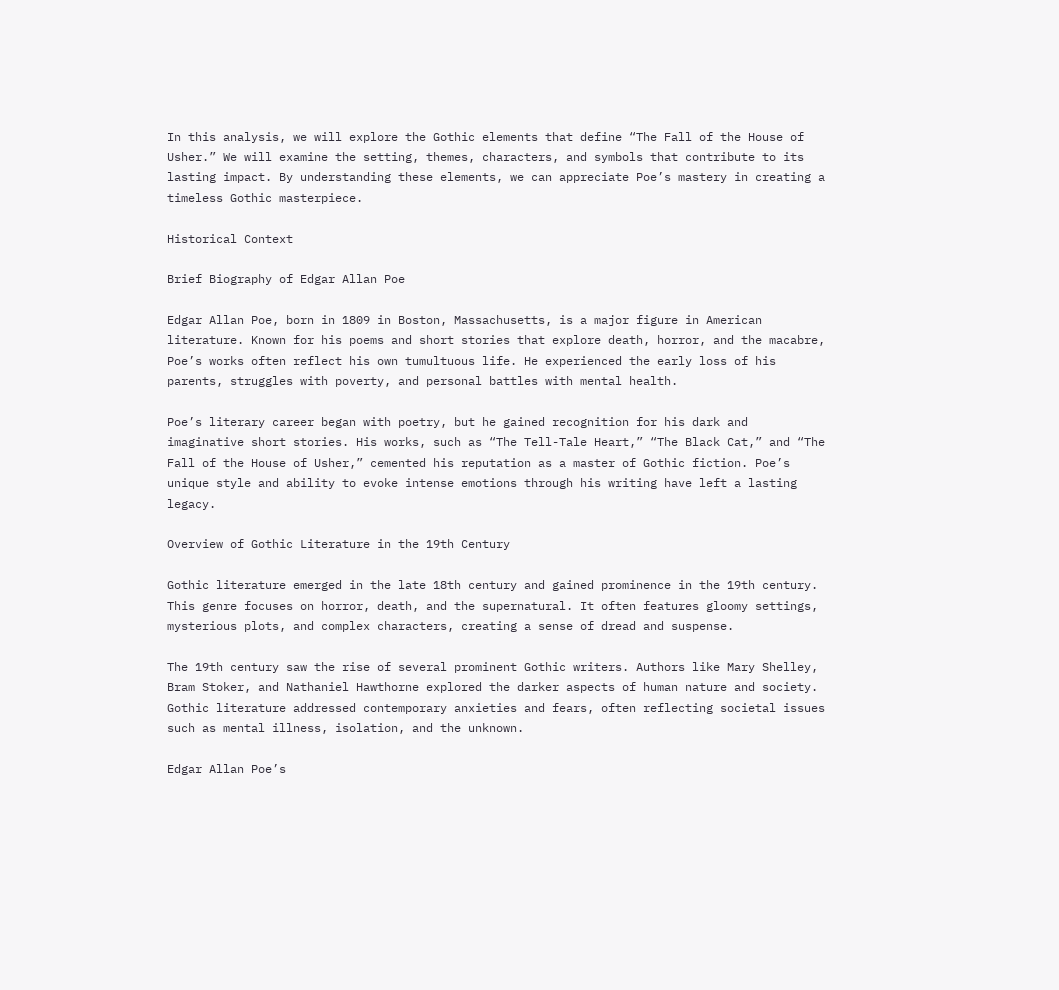In this analysis, we will explore the Gothic elements that define “The Fall of the House of Usher.” We will examine the setting, themes, characters, and symbols that contribute to its lasting impact. By understanding these elements, we can appreciate Poe’s mastery in creating a timeless Gothic masterpiece.

Historical Context

Brief Biography of Edgar Allan Poe

Edgar Allan Poe, born in 1809 in Boston, Massachusetts, is a major figure in American literature. Known for his poems and short stories that explore death, horror, and the macabre, Poe’s works often reflect his own tumultuous life. He experienced the early loss of his parents, struggles with poverty, and personal battles with mental health.

Poe’s literary career began with poetry, but he gained recognition for his dark and imaginative short stories. His works, such as “The Tell-Tale Heart,” “The Black Cat,” and “The Fall of the House of Usher,” cemented his reputation as a master of Gothic fiction. Poe’s unique style and ability to evoke intense emotions through his writing have left a lasting legacy.

Overview of Gothic Literature in the 19th Century

Gothic literature emerged in the late 18th century and gained prominence in the 19th century. This genre focuses on horror, death, and the supernatural. It often features gloomy settings, mysterious plots, and complex characters, creating a sense of dread and suspense.

The 19th century saw the rise of several prominent Gothic writers. Authors like Mary Shelley, Bram Stoker, and Nathaniel Hawthorne explored the darker aspects of human nature and society. Gothic literature addressed contemporary anxieties and fears, often reflecting societal issues such as mental illness, isolation, and the unknown.

Edgar Allan Poe’s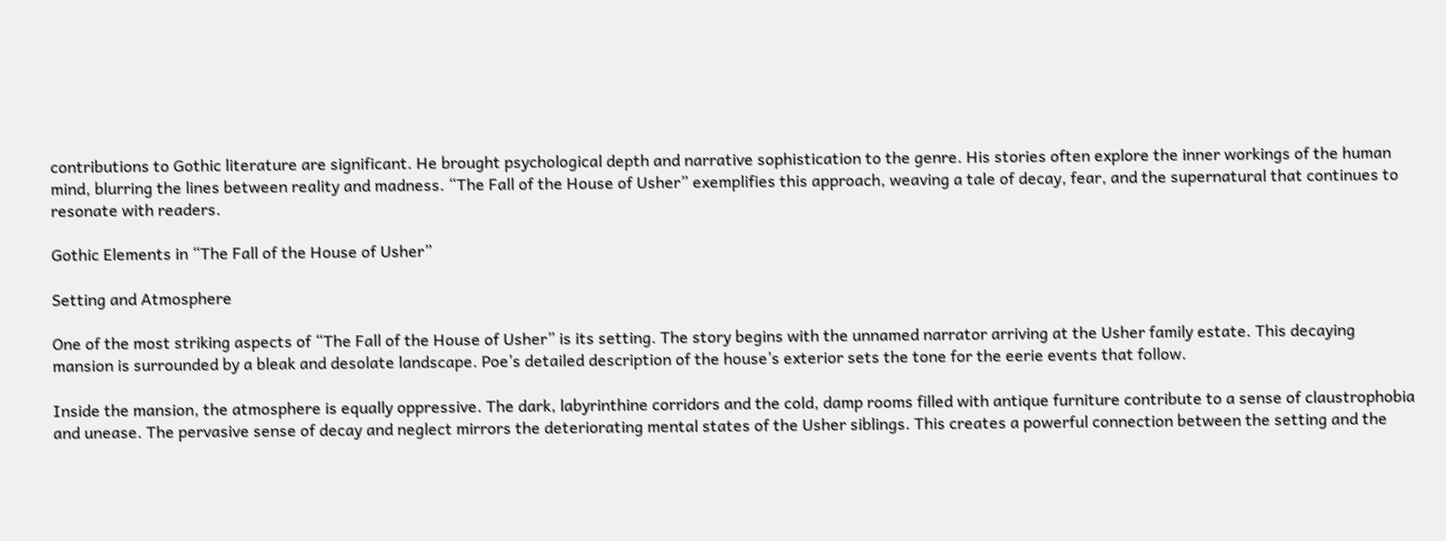contributions to Gothic literature are significant. He brought psychological depth and narrative sophistication to the genre. His stories often explore the inner workings of the human mind, blurring the lines between reality and madness. “The Fall of the House of Usher” exemplifies this approach, weaving a tale of decay, fear, and the supernatural that continues to resonate with readers.

Gothic Elements in “The Fall of the House of Usher”

Setting and Atmosphere

One of the most striking aspects of “The Fall of the House of Usher” is its setting. The story begins with the unnamed narrator arriving at the Usher family estate. This decaying mansion is surrounded by a bleak and desolate landscape. Poe’s detailed description of the house’s exterior sets the tone for the eerie events that follow.

Inside the mansion, the atmosphere is equally oppressive. The dark, labyrinthine corridors and the cold, damp rooms filled with antique furniture contribute to a sense of claustrophobia and unease. The pervasive sense of decay and neglect mirrors the deteriorating mental states of the Usher siblings. This creates a powerful connection between the setting and the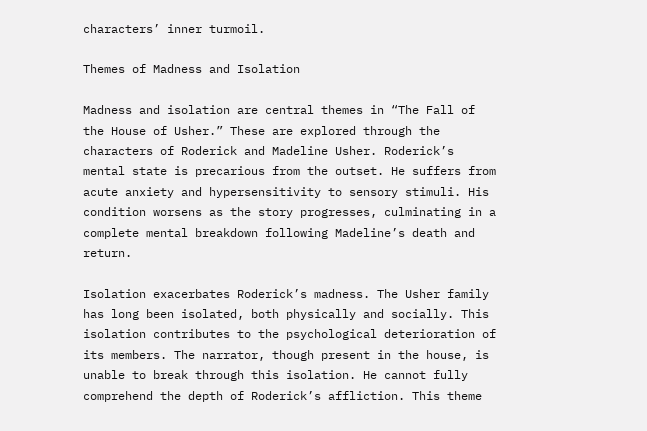characters’ inner turmoil.

Themes of Madness and Isolation

Madness and isolation are central themes in “The Fall of the House of Usher.” These are explored through the characters of Roderick and Madeline Usher. Roderick’s mental state is precarious from the outset. He suffers from acute anxiety and hypersensitivity to sensory stimuli. His condition worsens as the story progresses, culminating in a complete mental breakdown following Madeline’s death and return.

Isolation exacerbates Roderick’s madness. The Usher family has long been isolated, both physically and socially. This isolation contributes to the psychological deterioration of its members. The narrator, though present in the house, is unable to break through this isolation. He cannot fully comprehend the depth of Roderick’s affliction. This theme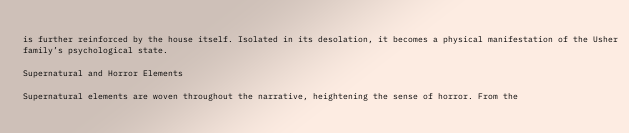is further reinforced by the house itself. Isolated in its desolation, it becomes a physical manifestation of the Usher family’s psychological state.

Supernatural and Horror Elements

Supernatural elements are woven throughout the narrative, heightening the sense of horror. From the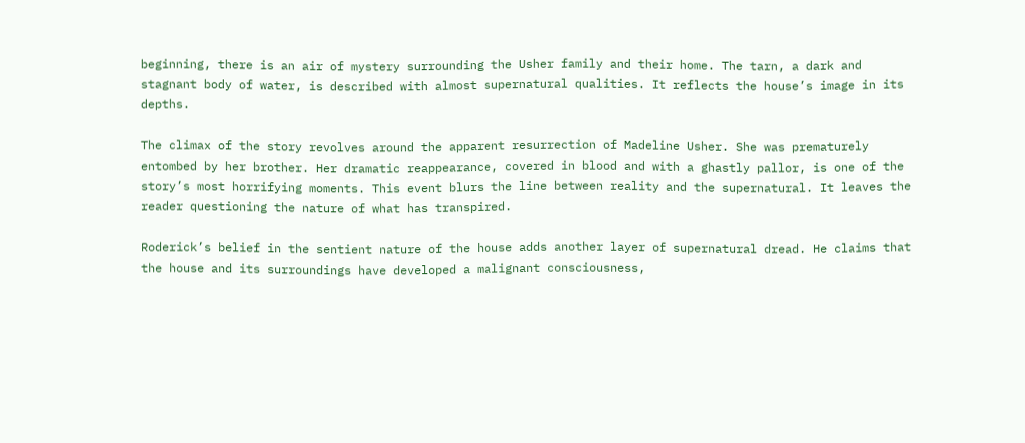beginning, there is an air of mystery surrounding the Usher family and their home. The tarn, a dark and stagnant body of water, is described with almost supernatural qualities. It reflects the house’s image in its depths.

The climax of the story revolves around the apparent resurrection of Madeline Usher. She was prematurely entombed by her brother. Her dramatic reappearance, covered in blood and with a ghastly pallor, is one of the story’s most horrifying moments. This event blurs the line between reality and the supernatural. It leaves the reader questioning the nature of what has transpired.

Roderick’s belief in the sentient nature of the house adds another layer of supernatural dread. He claims that the house and its surroundings have developed a malignant consciousness,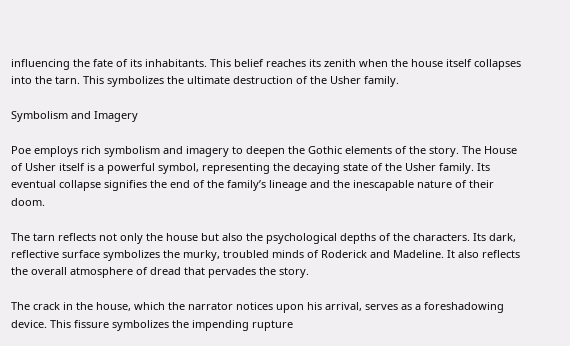influencing the fate of its inhabitants. This belief reaches its zenith when the house itself collapses into the tarn. This symbolizes the ultimate destruction of the Usher family.

Symbolism and Imagery

Poe employs rich symbolism and imagery to deepen the Gothic elements of the story. The House of Usher itself is a powerful symbol, representing the decaying state of the Usher family. Its eventual collapse signifies the end of the family’s lineage and the inescapable nature of their doom.

The tarn reflects not only the house but also the psychological depths of the characters. Its dark, reflective surface symbolizes the murky, troubled minds of Roderick and Madeline. It also reflects the overall atmosphere of dread that pervades the story.

The crack in the house, which the narrator notices upon his arrival, serves as a foreshadowing device. This fissure symbolizes the impending rupture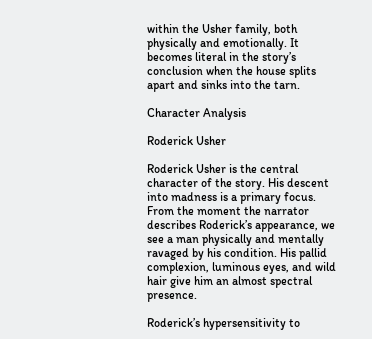within the Usher family, both physically and emotionally. It becomes literal in the story’s conclusion when the house splits apart and sinks into the tarn.

Character Analysis

Roderick Usher

Roderick Usher is the central character of the story. His descent into madness is a primary focus. From the moment the narrator describes Roderick’s appearance, we see a man physically and mentally ravaged by his condition. His pallid complexion, luminous eyes, and wild hair give him an almost spectral presence.

Roderick’s hypersensitivity to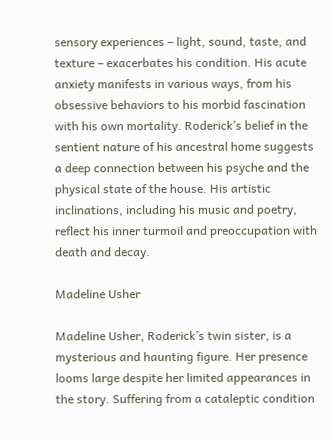sensory experiences – light, sound, taste, and texture – exacerbates his condition. His acute anxiety manifests in various ways, from his obsessive behaviors to his morbid fascination with his own mortality. Roderick’s belief in the sentient nature of his ancestral home suggests a deep connection between his psyche and the physical state of the house. His artistic inclinations, including his music and poetry, reflect his inner turmoil and preoccupation with death and decay.

Madeline Usher

Madeline Usher, Roderick’s twin sister, is a mysterious and haunting figure. Her presence looms large despite her limited appearances in the story. Suffering from a cataleptic condition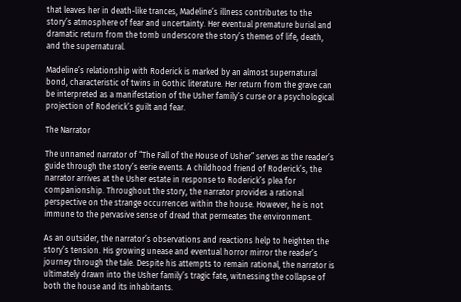that leaves her in death-like trances, Madeline’s illness contributes to the story’s atmosphere of fear and uncertainty. Her eventual premature burial and dramatic return from the tomb underscore the story’s themes of life, death, and the supernatural.

Madeline’s relationship with Roderick is marked by an almost supernatural bond, characteristic of twins in Gothic literature. Her return from the grave can be interpreted as a manifestation of the Usher family’s curse or a psychological projection of Roderick’s guilt and fear.

The Narrator

The unnamed narrator of “The Fall of the House of Usher” serves as the reader’s guide through the story’s eerie events. A childhood friend of Roderick’s, the narrator arrives at the Usher estate in response to Roderick’s plea for companionship. Throughout the story, the narrator provides a rational perspective on the strange occurrences within the house. However, he is not immune to the pervasive sense of dread that permeates the environment.

As an outsider, the narrator’s observations and reactions help to heighten the story’s tension. His growing unease and eventual horror mirror the reader’s journey through the tale. Despite his attempts to remain rational, the narrator is ultimately drawn into the Usher family’s tragic fate, witnessing the collapse of both the house and its inhabitants.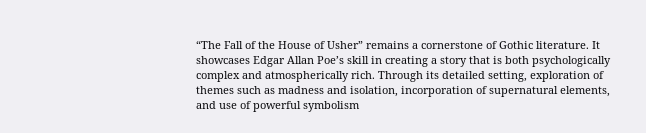“The Fall of the House of Usher” remains a cornerstone of Gothic literature. It showcases Edgar Allan Poe’s skill in creating a story that is both psychologically complex and atmospherically rich. Through its detailed setting, exploration of themes such as madness and isolation, incorporation of supernatural elements, and use of powerful symbolism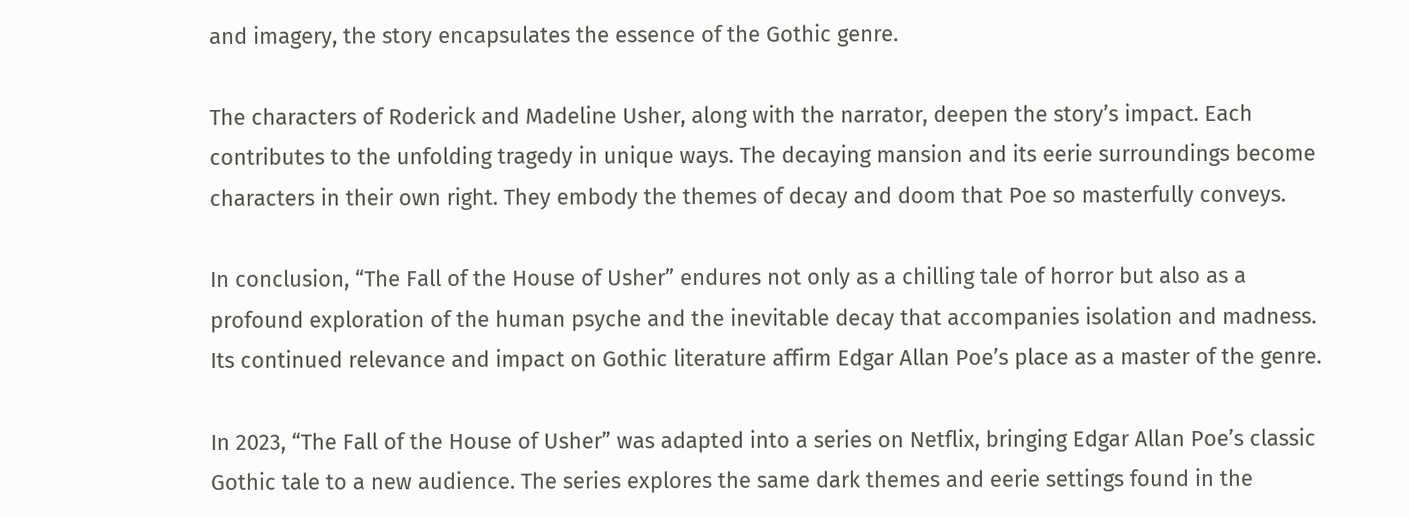and imagery, the story encapsulates the essence of the Gothic genre.

The characters of Roderick and Madeline Usher, along with the narrator, deepen the story’s impact. Each contributes to the unfolding tragedy in unique ways. The decaying mansion and its eerie surroundings become characters in their own right. They embody the themes of decay and doom that Poe so masterfully conveys.

In conclusion, “The Fall of the House of Usher” endures not only as a chilling tale of horror but also as a profound exploration of the human psyche and the inevitable decay that accompanies isolation and madness. Its continued relevance and impact on Gothic literature affirm Edgar Allan Poe’s place as a master of the genre.

In 2023, “The Fall of the House of Usher” was adapted into a series on Netflix, bringing Edgar Allan Poe’s classic Gothic tale to a new audience. The series explores the same dark themes and eerie settings found in the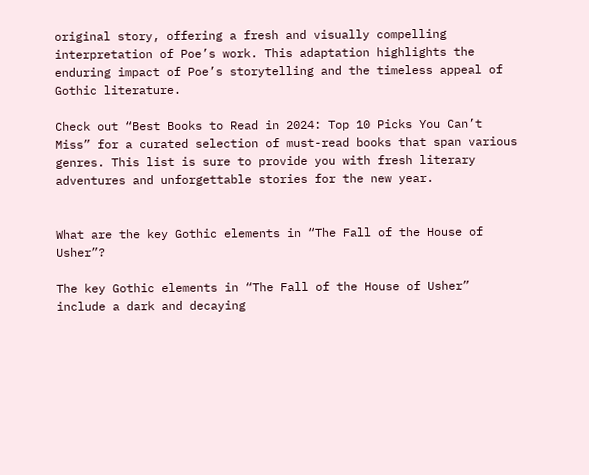original story, offering a fresh and visually compelling interpretation of Poe’s work. This adaptation highlights the enduring impact of Poe’s storytelling and the timeless appeal of Gothic literature.

Check out “Best Books to Read in 2024: Top 10 Picks You Can’t Miss” for a curated selection of must-read books that span various genres. This list is sure to provide you with fresh literary adventures and unforgettable stories for the new year.


What are the key Gothic elements in “The Fall of the House of Usher”?

The key Gothic elements in “The Fall of the House of Usher” include a dark and decaying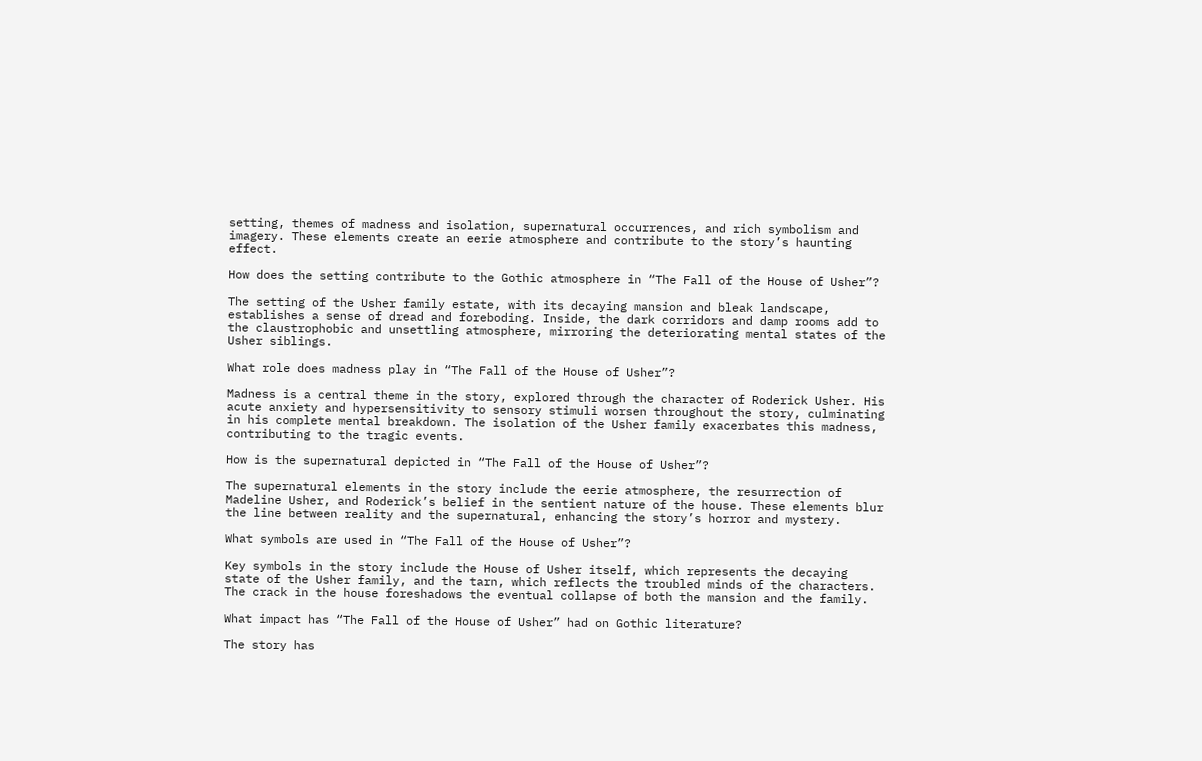setting, themes of madness and isolation, supernatural occurrences, and rich symbolism and imagery. These elements create an eerie atmosphere and contribute to the story’s haunting effect.

How does the setting contribute to the Gothic atmosphere in “The Fall of the House of Usher”?

The setting of the Usher family estate, with its decaying mansion and bleak landscape, establishes a sense of dread and foreboding. Inside, the dark corridors and damp rooms add to the claustrophobic and unsettling atmosphere, mirroring the deteriorating mental states of the Usher siblings.

What role does madness play in “The Fall of the House of Usher”?

Madness is a central theme in the story, explored through the character of Roderick Usher. His acute anxiety and hypersensitivity to sensory stimuli worsen throughout the story, culminating in his complete mental breakdown. The isolation of the Usher family exacerbates this madness, contributing to the tragic events.

How is the supernatural depicted in “The Fall of the House of Usher”?

The supernatural elements in the story include the eerie atmosphere, the resurrection of Madeline Usher, and Roderick’s belief in the sentient nature of the house. These elements blur the line between reality and the supernatural, enhancing the story’s horror and mystery.

What symbols are used in “The Fall of the House of Usher”?

Key symbols in the story include the House of Usher itself, which represents the decaying state of the Usher family, and the tarn, which reflects the troubled minds of the characters. The crack in the house foreshadows the eventual collapse of both the mansion and the family.

What impact has “The Fall of the House of Usher” had on Gothic literature?

The story has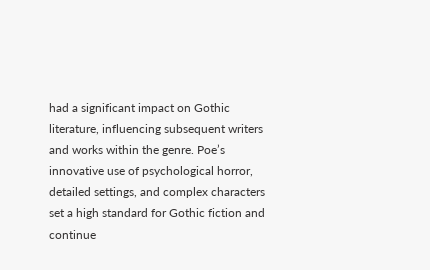had a significant impact on Gothic literature, influencing subsequent writers and works within the genre. Poe’s innovative use of psychological horror, detailed settings, and complex characters set a high standard for Gothic fiction and continue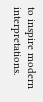to inspire modern interpretations.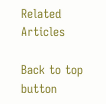Related Articles

Back to top button